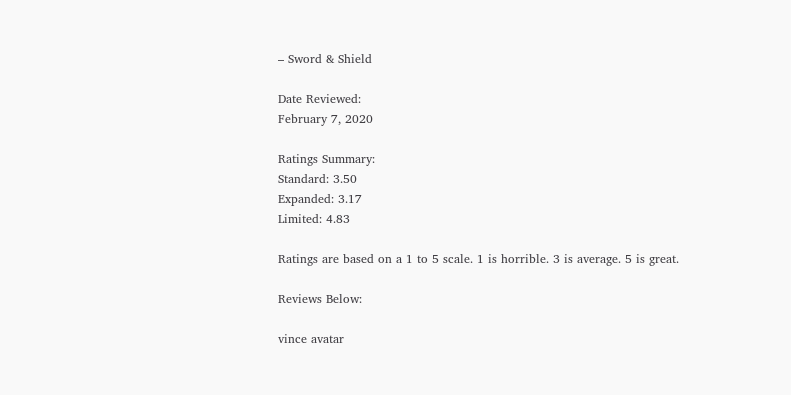– Sword & Shield

Date Reviewed:
February 7, 2020

Ratings Summary:
Standard: 3.50
Expanded: 3.17
Limited: 4.83

Ratings are based on a 1 to 5 scale. 1 is horrible. 3 is average. 5 is great.

Reviews Below:

vince avatar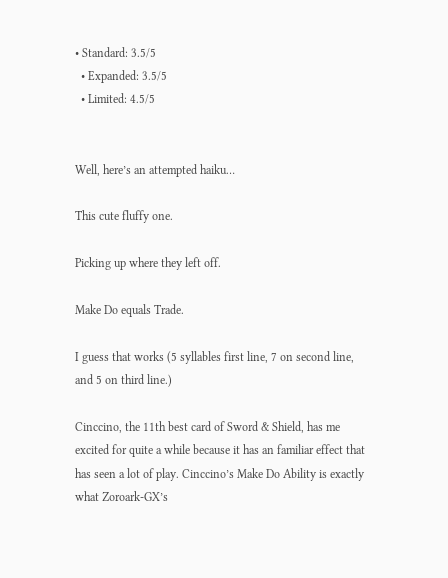• Standard: 3.5/5
  • Expanded: 3.5/5
  • Limited: 4.5/5


Well, here’s an attempted haiku…

This cute fluffy one.

Picking up where they left off.

Make Do equals Trade.

I guess that works (5 syllables first line, 7 on second line, and 5 on third line.)

Cinccino, the 11th best card of Sword & Shield, has me excited for quite a while because it has an familiar effect that has seen a lot of play. Cinccino’s Make Do Ability is exactly what Zoroark-GX’s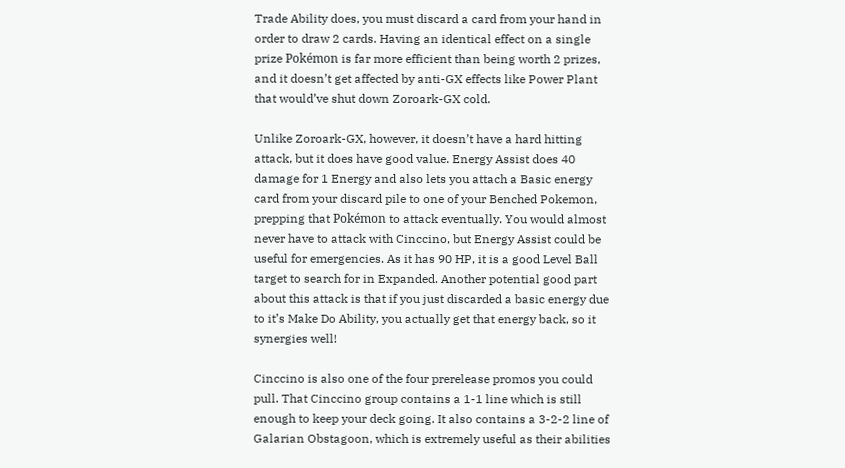Trade Ability does, you must discard a card from your hand in order to draw 2 cards. Having an identical effect on a single prize Pokémon is far more efficient than being worth 2 prizes, and it doesn’t get affected by anti-GX effects like Power Plant that would’ve shut down Zoroark-GX cold.

Unlike Zoroark-GX, however, it doesn’t have a hard hitting attack, but it does have good value. Energy Assist does 40 damage for 1 Energy and also lets you attach a Basic energy card from your discard pile to one of your Benched Pokemon, prepping that Pokémon to attack eventually. You would almost never have to attack with Cinccino, but Energy Assist could be useful for emergencies. As it has 90 HP, it is a good Level Ball target to search for in Expanded. Another potential good part about this attack is that if you just discarded a basic energy due to it’s Make Do Ability, you actually get that energy back, so it synergies well!

Cinccino is also one of the four prerelease promos you could pull. That Cinccino group contains a 1-1 line which is still enough to keep your deck going. It also contains a 3-2-2 line of Galarian Obstagoon, which is extremely useful as their abilities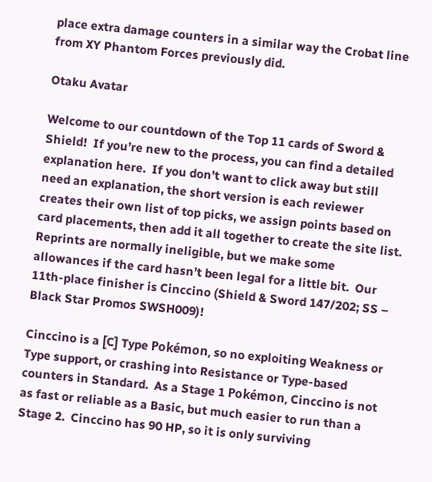place extra damage counters in a similar way the Crobat line from XY Phantom Forces previously did.

Otaku Avatar

Welcome to our countdown of the Top 11 cards of Sword & Shield!  If you’re new to the process, you can find a detailed explanation here.  If you don’t want to click away but still need an explanation, the short version is each reviewer creates their own list of top picks, we assign points based on card placements, then add it all together to create the site list.  Reprints are normally ineligible, but we make some allowances if the card hasn’t been legal for a little bit.  Our 11th-place finisher is Cinccino (Shield & Sword 147/202; SS – Black Star Promos SWSH009)!

Cinccino is a [C] Type Pokémon, so no exploiting Weakness or Type support, or crashing into Resistance or Type-based counters in Standard.  As a Stage 1 Pokémon, Cinccino is not as fast or reliable as a Basic, but much easier to run than a Stage 2.  Cinccino has 90 HP, so it is only surviving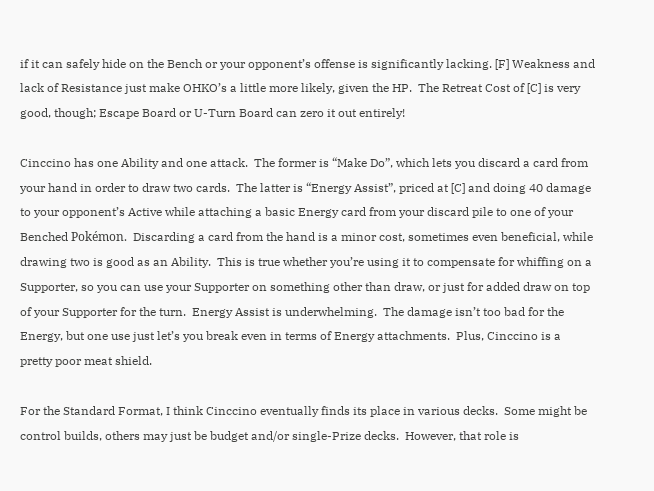if it can safely hide on the Bench or your opponent’s offense is significantly lacking. [F] Weakness and lack of Resistance just make OHKO’s a little more likely, given the HP.  The Retreat Cost of [C] is very good, though; Escape Board or U-Turn Board can zero it out entirely!

Cinccino has one Ability and one attack.  The former is “Make Do”, which lets you discard a card from your hand in order to draw two cards.  The latter is “Energy Assist”, priced at [C] and doing 40 damage to your opponent’s Active while attaching a basic Energy card from your discard pile to one of your Benched Pokémon.  Discarding a card from the hand is a minor cost, sometimes even beneficial, while drawing two is good as an Ability.  This is true whether you’re using it to compensate for whiffing on a Supporter, so you can use your Supporter on something other than draw, or just for added draw on top of your Supporter for the turn.  Energy Assist is underwhelming.  The damage isn’t too bad for the Energy, but one use just let’s you break even in terms of Energy attachments.  Plus, Cinccino is a pretty poor meat shield.

For the Standard Format, I think Cinccino eventually finds its place in various decks.  Some might be control builds, others may just be budget and/or single-Prize decks.  However, that role is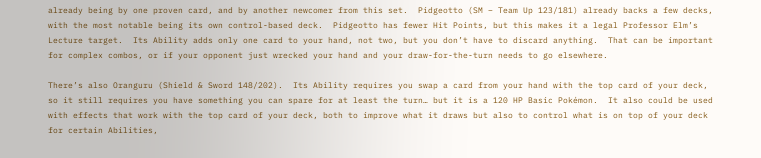already being by one proven card, and by another newcomer from this set.  Pidgeotto (SM – Team Up 123/181) already backs a few decks, with the most notable being its own control-based deck.  Pidgeotto has fewer Hit Points, but this makes it a legal Professor Elm’s Lecture target.  Its Ability adds only one card to your hand, not two, but you don’t have to discard anything.  That can be important for complex combos, or if your opponent just wrecked your hand and your draw-for-the-turn needs to go elsewhere.

There’s also Oranguru (Shield & Sword 148/202).  Its Ability requires you swap a card from your hand with the top card of your deck, so it still requires you have something you can spare for at least the turn… but it is a 120 HP Basic Pokémon.  It also could be used with effects that work with the top card of your deck, both to improve what it draws but also to control what is on top of your deck for certain Abilities,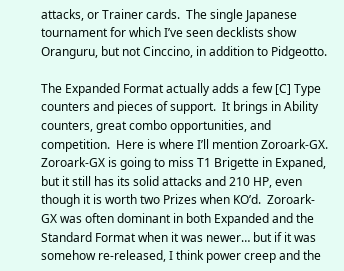attacks, or Trainer cards.  The single Japanese tournament for which I’ve seen decklists show Oranguru, but not Cinccino, in addition to Pidgeotto.

The Expanded Format actually adds a few [C] Type counters and pieces of support.  It brings in Ability counters, great combo opportunities, and competition.  Here is where I’ll mention Zoroark-GX.  Zoroark-GX is going to miss T1 Brigette in Expaned, but it still has its solid attacks and 210 HP, even though it is worth two Prizes when KO’d.  Zoroark-GX was often dominant in both Expanded and the Standard Format when it was newer… but if it was somehow re-released, I think power creep and the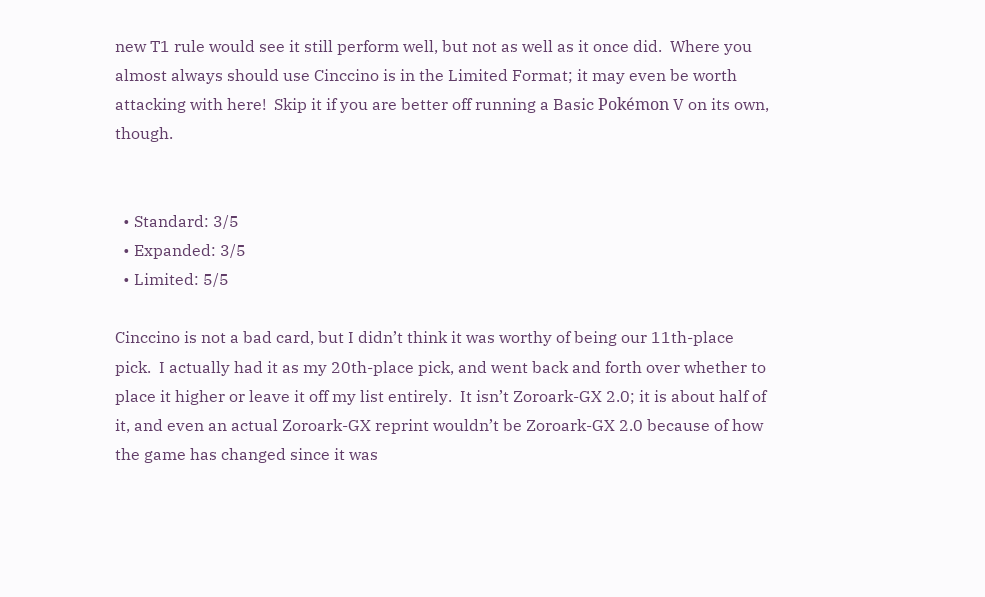new T1 rule would see it still perform well, but not as well as it once did.  Where you almost always should use Cinccino is in the Limited Format; it may even be worth attacking with here!  Skip it if you are better off running a Basic Pokémon V on its own, though.


  • Standard: 3/5
  • Expanded: 3/5
  • Limited: 5/5

Cinccino is not a bad card, but I didn’t think it was worthy of being our 11th-place pick.  I actually had it as my 20th-place pick, and went back and forth over whether to place it higher or leave it off my list entirely.  It isn’t Zoroark-GX 2.0; it is about half of it, and even an actual Zoroark-GX reprint wouldn’t be Zoroark-GX 2.0 because of how the game has changed since it was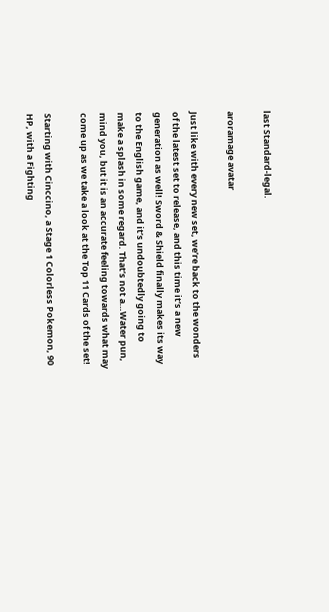last Standard-legal.

aroramage avatar

Just like with every new set, we’re back to the wonders of the latest set to release, and this time it’s a new generation as well! Sword & Shield finally makes its way to the English game, and it’s undoubtedly going to make a splash in some regard. That’s not a…Water pun, mind you, but it is an accurate feeling towards what may come up as we take a look at the Top 11 Cards of the set!

Starting with Cinccino, a Stage 1 Colorless Pokemon, 90 HP, with a Fighting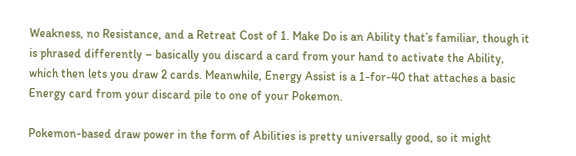Weakness, no Resistance, and a Retreat Cost of 1. Make Do is an Ability that’s familiar, though it is phrased differently – basically you discard a card from your hand to activate the Ability, which then lets you draw 2 cards. Meanwhile, Energy Assist is a 1-for-40 that attaches a basic Energy card from your discard pile to one of your Pokemon.

Pokemon-based draw power in the form of Abilities is pretty universally good, so it might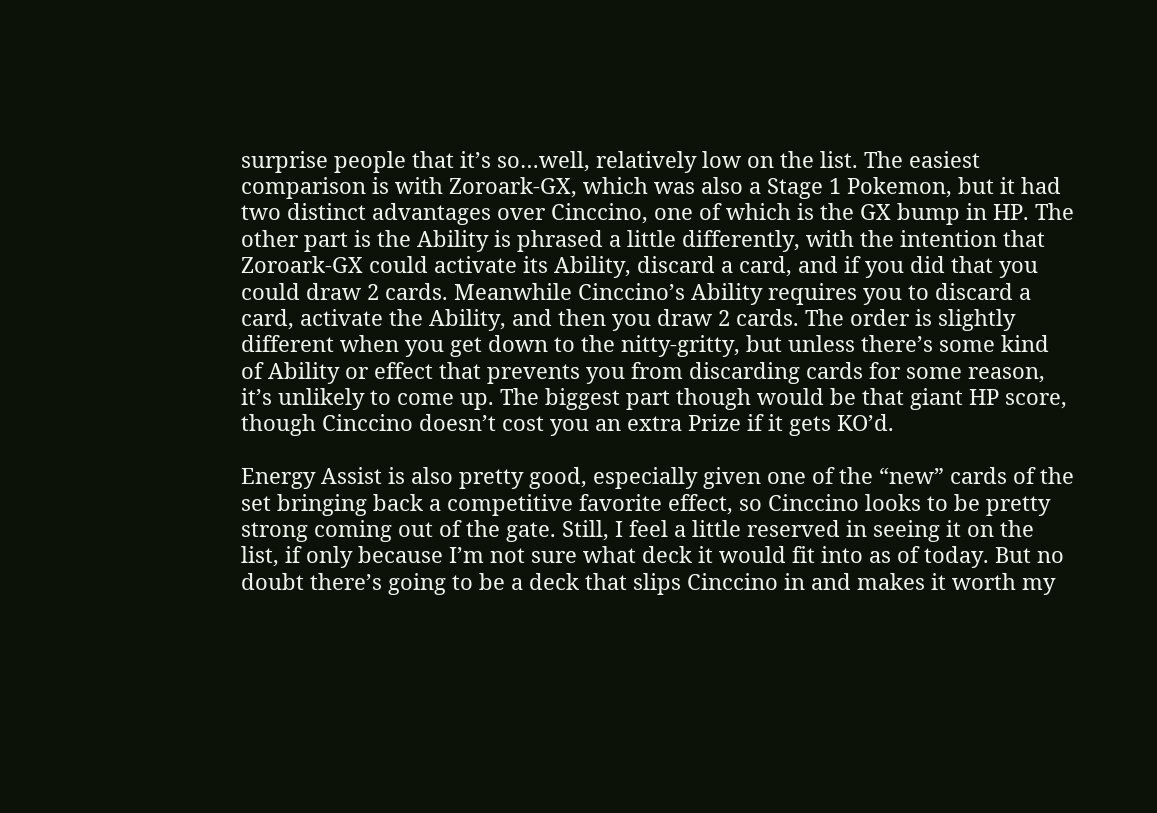surprise people that it’s so…well, relatively low on the list. The easiest comparison is with Zoroark-GX, which was also a Stage 1 Pokemon, but it had two distinct advantages over Cinccino, one of which is the GX bump in HP. The other part is the Ability is phrased a little differently, with the intention that Zoroark-GX could activate its Ability, discard a card, and if you did that you could draw 2 cards. Meanwhile Cinccino’s Ability requires you to discard a card, activate the Ability, and then you draw 2 cards. The order is slightly different when you get down to the nitty-gritty, but unless there’s some kind of Ability or effect that prevents you from discarding cards for some reason, it’s unlikely to come up. The biggest part though would be that giant HP score, though Cinccino doesn’t cost you an extra Prize if it gets KO’d.

Energy Assist is also pretty good, especially given one of the “new” cards of the set bringing back a competitive favorite effect, so Cinccino looks to be pretty strong coming out of the gate. Still, I feel a little reserved in seeing it on the list, if only because I’m not sure what deck it would fit into as of today. But no doubt there’s going to be a deck that slips Cinccino in and makes it worth my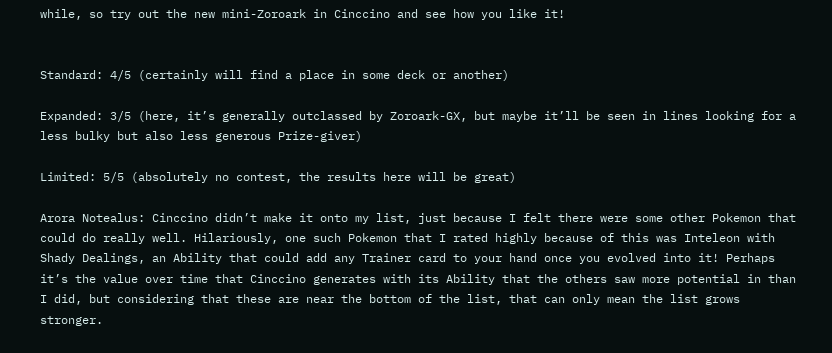while, so try out the new mini-Zoroark in Cinccino and see how you like it!


Standard: 4/5 (certainly will find a place in some deck or another)

Expanded: 3/5 (here, it’s generally outclassed by Zoroark-GX, but maybe it’ll be seen in lines looking for a less bulky but also less generous Prize-giver)

Limited: 5/5 (absolutely no contest, the results here will be great)

Arora Notealus: Cinccino didn’t make it onto my list, just because I felt there were some other Pokemon that could do really well. Hilariously, one such Pokemon that I rated highly because of this was Inteleon with Shady Dealings, an Ability that could add any Trainer card to your hand once you evolved into it! Perhaps it’s the value over time that Cinccino generates with its Ability that the others saw more potential in than I did, but considering that these are near the bottom of the list, that can only mean the list grows stronger.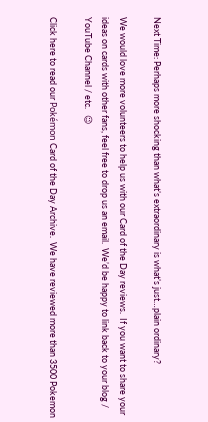Next Time: Perhaps more shocking than what’s extraordinary is what’s just…plain ordinary?

We would love more volunteers to help us with our Card of the Day reviews.  If you want to share your ideas on cards with other fans, feel free to drop us an email.  We’d be happy to link back to your blog / YouTube Channel / etc.   😉

Click here to read our Pokémon Card of the Day Archive.  We have reviewed more than 3500 Pokemon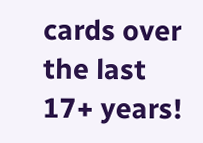cards over the last 17+ years!